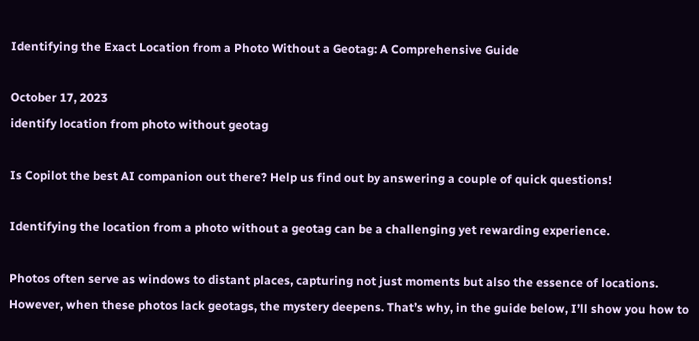Identifying the Exact Location from a Photo Without a Geotag: A Comprehensive Guide

October 17, 2023
identify location from photo without geotag

Is Copilot the best AI companion out there? Help us find out by answering a couple of quick questions!

Identifying the location from a photo without a geotag can be a challenging yet rewarding experience.

Photos often serve as windows to distant places, capturing not just moments but also the essence of locations. However, when these photos lack geotags, the mystery deepens. That’s why, in the guide below, I’ll show you how to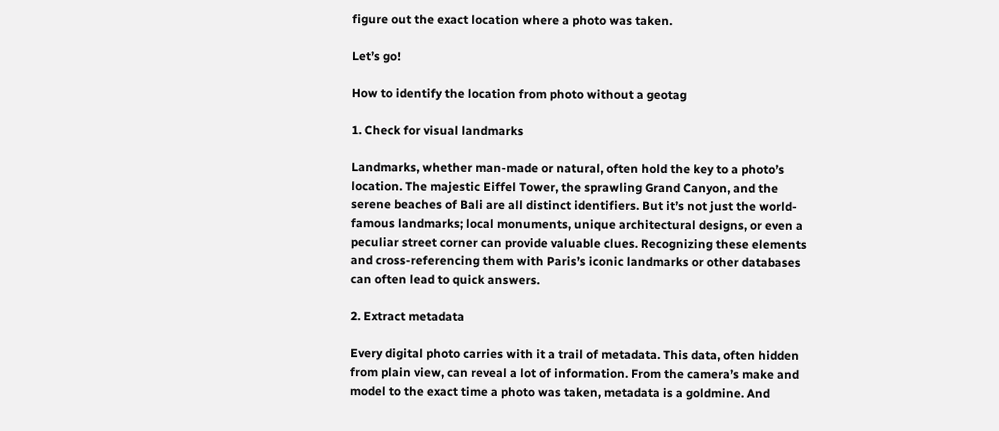figure out the exact location where a photo was taken.

Let’s go!

How to identify the location from photo without a geotag

1. Check for visual landmarks

Landmarks, whether man-made or natural, often hold the key to a photo’s location. The majestic Eiffel Tower, the sprawling Grand Canyon, and the serene beaches of Bali are all distinct identifiers. But it’s not just the world-famous landmarks; local monuments, unique architectural designs, or even a peculiar street corner can provide valuable clues. Recognizing these elements and cross-referencing them with Paris’s iconic landmarks or other databases can often lead to quick answers.

2. Extract metadata

Every digital photo carries with it a trail of metadata. This data, often hidden from plain view, can reveal a lot of information. From the camera’s make and model to the exact time a photo was taken, metadata is a goldmine. And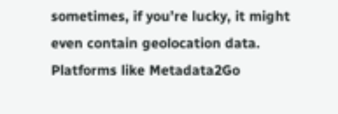sometimes, if you’re lucky, it might even contain geolocation data. Platforms like Metadata2Go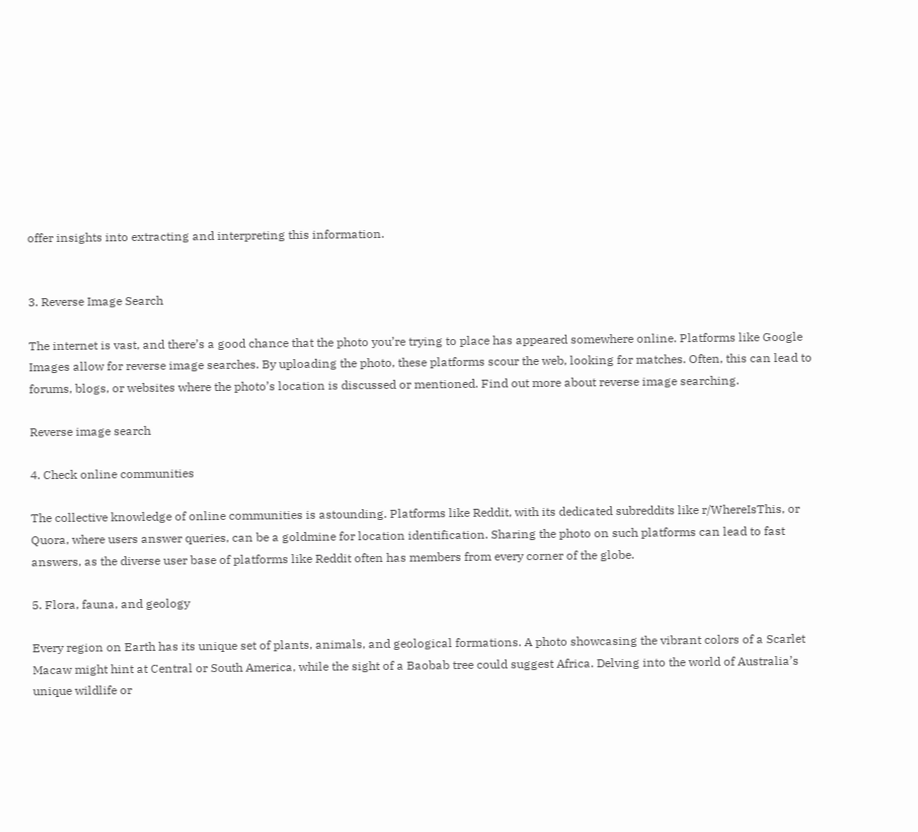offer insights into extracting and interpreting this information.


3. Reverse Image Search

The internet is vast, and there’s a good chance that the photo you’re trying to place has appeared somewhere online. Platforms like Google Images allow for reverse image searches. By uploading the photo, these platforms scour the web, looking for matches. Often, this can lead to forums, blogs, or websites where the photo’s location is discussed or mentioned. Find out more about reverse image searching.

Reverse image search

4. Check online communities

The collective knowledge of online communities is astounding. Platforms like Reddit, with its dedicated subreddits like r/WhereIsThis, or Quora, where users answer queries, can be a goldmine for location identification. Sharing the photo on such platforms can lead to fast answers, as the diverse user base of platforms like Reddit often has members from every corner of the globe.

5. Flora, fauna, and geology

Every region on Earth has its unique set of plants, animals, and geological formations. A photo showcasing the vibrant colors of a Scarlet Macaw might hint at Central or South America, while the sight of a Baobab tree could suggest Africa. Delving into the world of Australia’s unique wildlife or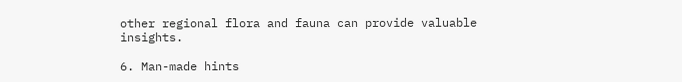other regional flora and fauna can provide valuable insights.

6. Man-made hints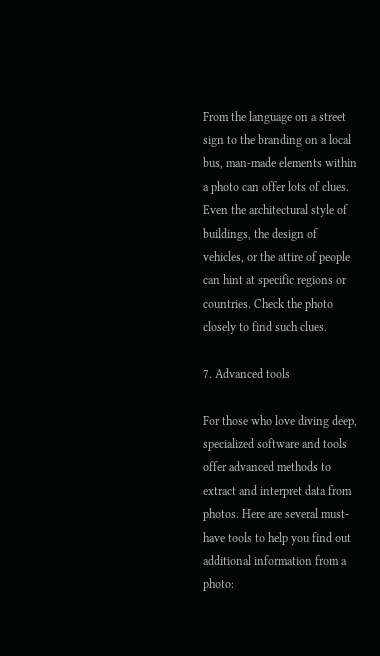From the language on a street sign to the branding on a local bus, man-made elements within a photo can offer lots of clues. Even the architectural style of buildings, the design of vehicles, or the attire of people can hint at specific regions or countries. Check the photo closely to find such clues.

7. Advanced tools

For those who love diving deep, specialized software and tools offer advanced methods to extract and interpret data from photos. Here are several must-have tools to help you find out additional information from a photo: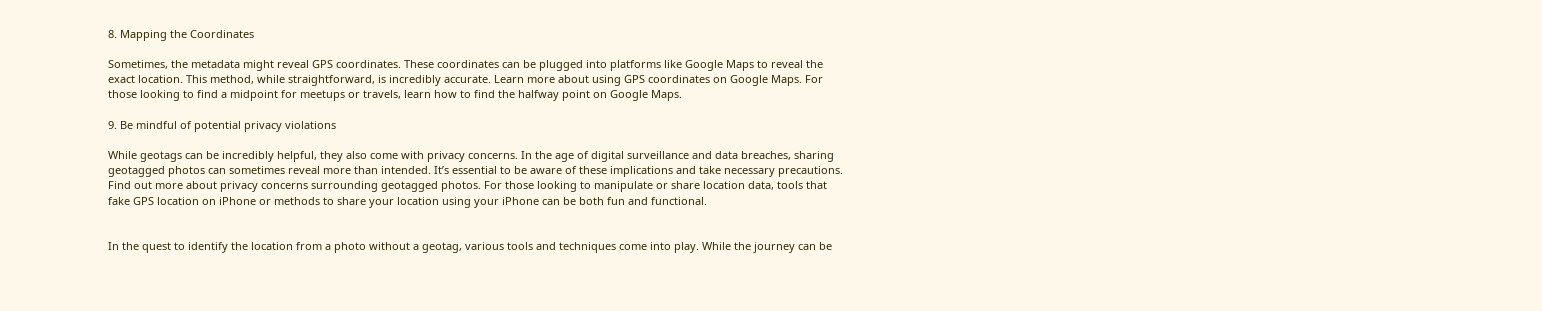8. Mapping the Coordinates

Sometimes, the metadata might reveal GPS coordinates. These coordinates can be plugged into platforms like Google Maps to reveal the exact location. This method, while straightforward, is incredibly accurate. Learn more about using GPS coordinates on Google Maps. For those looking to find a midpoint for meetups or travels, learn how to find the halfway point on Google Maps.

9. Be mindful of potential privacy violations

While geotags can be incredibly helpful, they also come with privacy concerns. In the age of digital surveillance and data breaches, sharing geotagged photos can sometimes reveal more than intended. It’s essential to be aware of these implications and take necessary precautions. Find out more about privacy concerns surrounding geotagged photos. For those looking to manipulate or share location data, tools that fake GPS location on iPhone or methods to share your location using your iPhone can be both fun and functional.


In the quest to identify the location from a photo without a geotag, various tools and techniques come into play. While the journey can be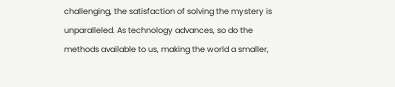challenging, the satisfaction of solving the mystery is unparalleled. As technology advances, so do the methods available to us, making the world a smaller,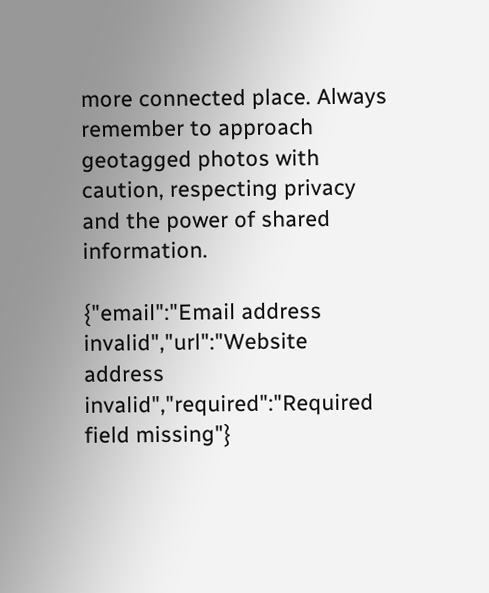more connected place. Always remember to approach geotagged photos with caution, respecting privacy and the power of shared information.

{"email":"Email address invalid","url":"Website address invalid","required":"Required field missing"}